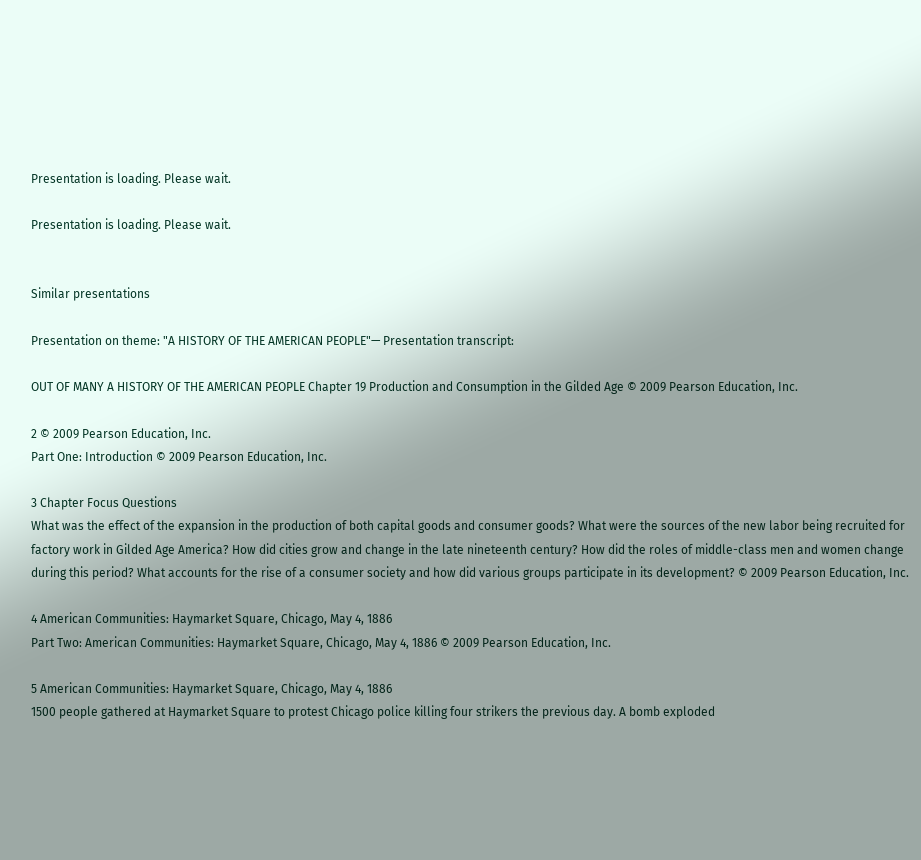Presentation is loading. Please wait.

Presentation is loading. Please wait.


Similar presentations

Presentation on theme: "A HISTORY OF THE AMERICAN PEOPLE"— Presentation transcript:

OUT OF MANY A HISTORY OF THE AMERICAN PEOPLE Chapter 19 Production and Consumption in the Gilded Age © 2009 Pearson Education, Inc.

2 © 2009 Pearson Education, Inc.
Part One: Introduction © 2009 Pearson Education, Inc.

3 Chapter Focus Questions
What was the effect of the expansion in the production of both capital goods and consumer goods? What were the sources of the new labor being recruited for factory work in Gilded Age America? How did cities grow and change in the late nineteenth century? How did the roles of middle-class men and women change during this period? What accounts for the rise of a consumer society and how did various groups participate in its development? © 2009 Pearson Education, Inc.

4 American Communities: Haymarket Square, Chicago, May 4, 1886
Part Two: American Communities: Haymarket Square, Chicago, May 4, 1886 © 2009 Pearson Education, Inc.

5 American Communities: Haymarket Square, Chicago, May 4, 1886
1500 people gathered at Haymarket Square to protest Chicago police killing four strikers the previous day. A bomb exploded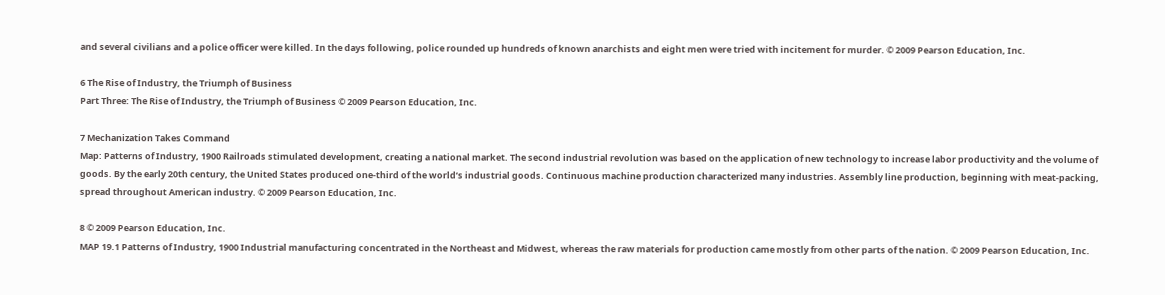and several civilians and a police officer were killed. In the days following, police rounded up hundreds of known anarchists and eight men were tried with incitement for murder. © 2009 Pearson Education, Inc.

6 The Rise of Industry, the Triumph of Business
Part Three: The Rise of Industry, the Triumph of Business © 2009 Pearson Education, Inc.

7 Mechanization Takes Command
Map: Patterns of Industry, 1900 Railroads stimulated development, creating a national market. The second industrial revolution was based on the application of new technology to increase labor productivity and the volume of goods. By the early 20th century, the United States produced one-third of the world’s industrial goods. Continuous machine production characterized many industries. Assembly line production, beginning with meat-packing, spread throughout American industry. © 2009 Pearson Education, Inc.

8 © 2009 Pearson Education, Inc.
MAP 19.1 Patterns of Industry, 1900 Industrial manufacturing concentrated in the Northeast and Midwest, whereas the raw materials for production came mostly from other parts of the nation. © 2009 Pearson Education, Inc.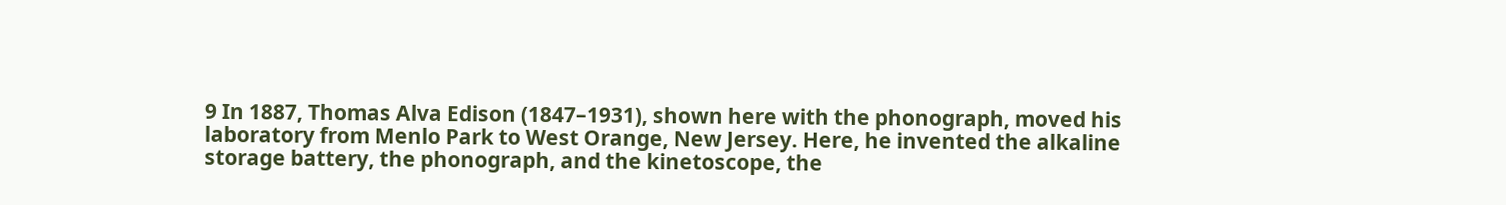9 In 1887, Thomas Alva Edison (1847–1931), shown here with the phonograph, moved his laboratory from Menlo Park to West Orange, New Jersey. Here, he invented the alkaline storage battery, the phonograph, and the kinetoscope, the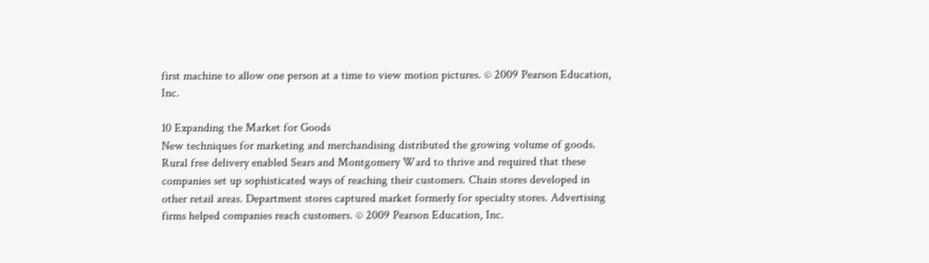first machine to allow one person at a time to view motion pictures. © 2009 Pearson Education, Inc.

10 Expanding the Market for Goods
New techniques for marketing and merchandising distributed the growing volume of goods. Rural free delivery enabled Sears and Montgomery Ward to thrive and required that these companies set up sophisticated ways of reaching their customers. Chain stores developed in other retail areas. Department stores captured market formerly for specialty stores. Advertising firms helped companies reach customers. © 2009 Pearson Education, Inc.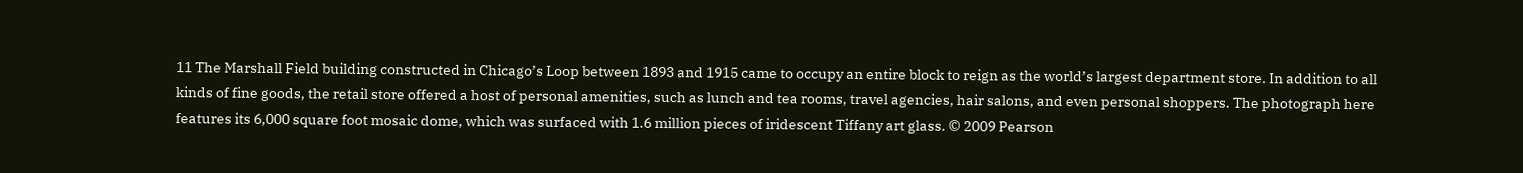11 The Marshall Field building constructed in Chicago’s Loop between 1893 and 1915 came to occupy an entire block to reign as the world’s largest department store. In addition to all kinds of fine goods, the retail store offered a host of personal amenities, such as lunch and tea rooms, travel agencies, hair salons, and even personal shoppers. The photograph here features its 6,000 square foot mosaic dome, which was surfaced with 1.6 million pieces of iridescent Tiffany art glass. © 2009 Pearson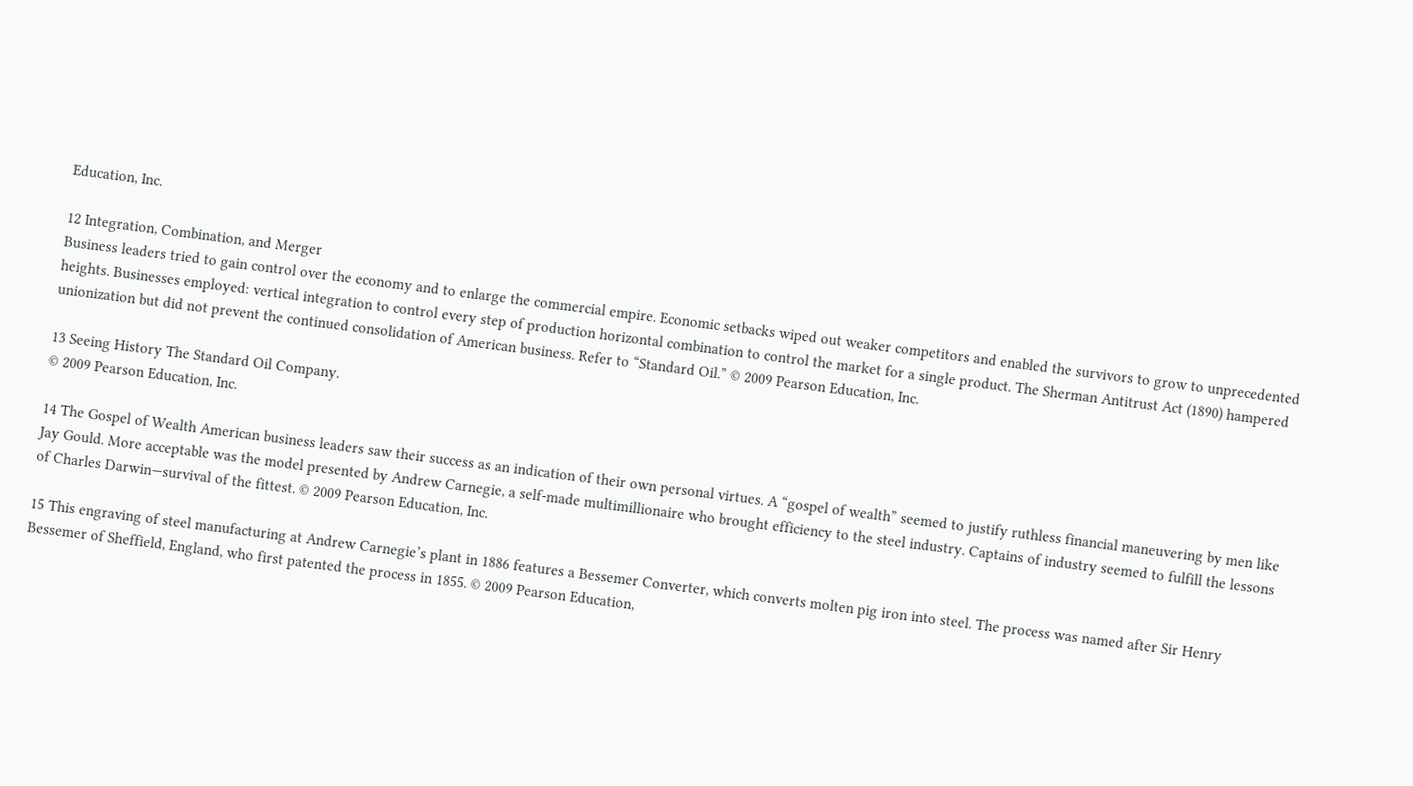Education, Inc.

12 Integration, Combination, and Merger
Business leaders tried to gain control over the economy and to enlarge the commercial empire. Economic setbacks wiped out weaker competitors and enabled the survivors to grow to unprecedented heights. Businesses employed: vertical integration to control every step of production horizontal combination to control the market for a single product. The Sherman Antitrust Act (1890) hampered unionization but did not prevent the continued consolidation of American business. Refer to “Standard Oil.” © 2009 Pearson Education, Inc.

13 Seeing History The Standard Oil Company.
© 2009 Pearson Education, Inc.

14 The Gospel of Wealth American business leaders saw their success as an indication of their own personal virtues. A “gospel of wealth” seemed to justify ruthless financial maneuvering by men like Jay Gould. More acceptable was the model presented by Andrew Carnegie, a self-made multimillionaire who brought efficiency to the steel industry. Captains of industry seemed to fulfill the lessons of Charles Darwin—survival of the fittest. © 2009 Pearson Education, Inc.

15 This engraving of steel manufacturing at Andrew Carnegie’s plant in 1886 features a Bessemer Converter, which converts molten pig iron into steel. The process was named after Sir Henry Bessemer of Sheffield, England, who first patented the process in 1855. © 2009 Pearson Education,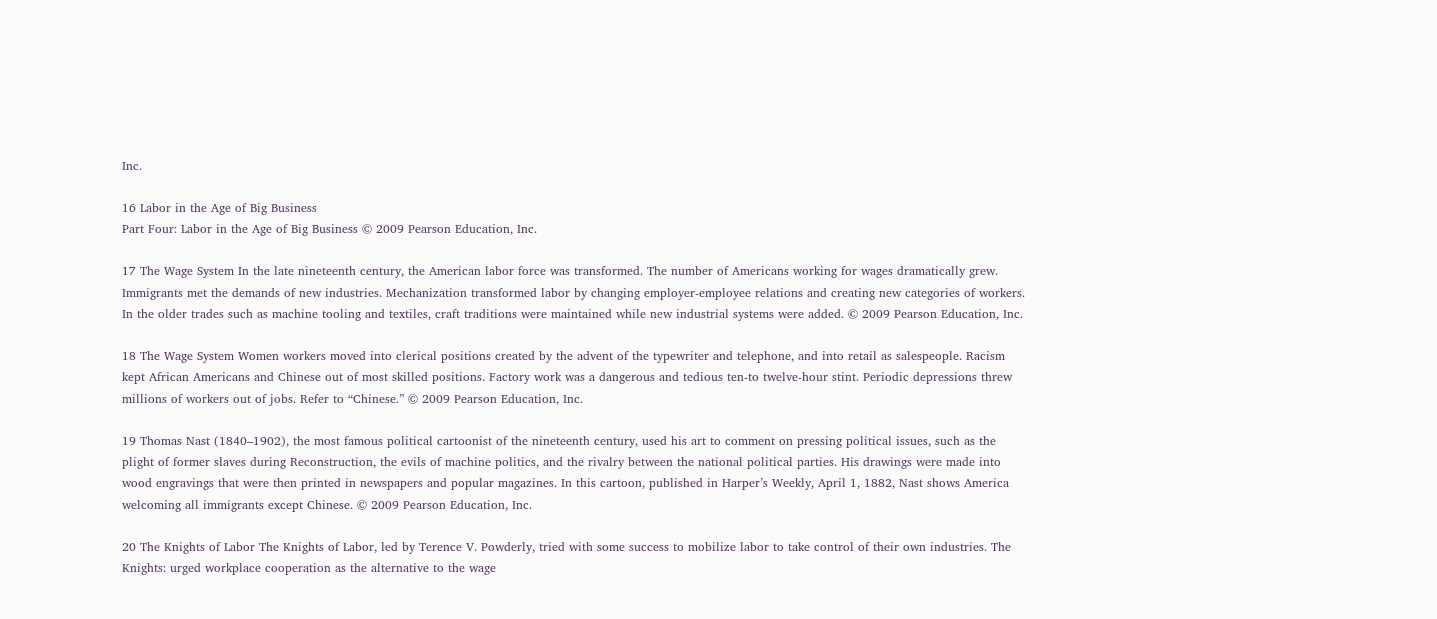Inc.

16 Labor in the Age of Big Business
Part Four: Labor in the Age of Big Business © 2009 Pearson Education, Inc.

17 The Wage System In the late nineteenth century, the American labor force was transformed. The number of Americans working for wages dramatically grew. Immigrants met the demands of new industries. Mechanization transformed labor by changing employer-employee relations and creating new categories of workers. In the older trades such as machine tooling and textiles, craft traditions were maintained while new industrial systems were added. © 2009 Pearson Education, Inc.

18 The Wage System Women workers moved into clerical positions created by the advent of the typewriter and telephone, and into retail as salespeople. Racism kept African Americans and Chinese out of most skilled positions. Factory work was a dangerous and tedious ten-to twelve-hour stint. Periodic depressions threw millions of workers out of jobs. Refer to “Chinese.” © 2009 Pearson Education, Inc.

19 Thomas Nast (1840–1902), the most famous political cartoonist of the nineteenth century, used his art to comment on pressing political issues, such as the plight of former slaves during Reconstruction, the evils of machine politics, and the rivalry between the national political parties. His drawings were made into wood engravings that were then printed in newspapers and popular magazines. In this cartoon, published in Harper’s Weekly, April 1, 1882, Nast shows America welcoming all immigrants except Chinese. © 2009 Pearson Education, Inc.

20 The Knights of Labor The Knights of Labor, led by Terence V. Powderly, tried with some success to mobilize labor to take control of their own industries. The Knights: urged workplace cooperation as the alternative to the wage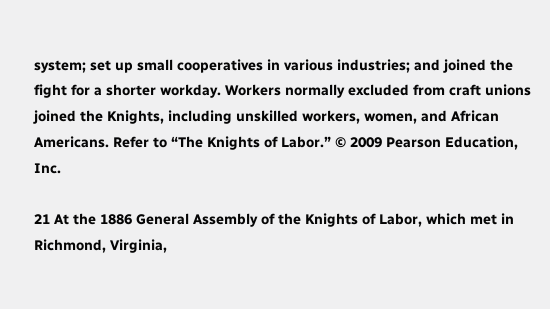system; set up small cooperatives in various industries; and joined the fight for a shorter workday. Workers normally excluded from craft unions joined the Knights, including unskilled workers, women, and African Americans. Refer to “The Knights of Labor.” © 2009 Pearson Education, Inc.

21 At the 1886 General Assembly of the Knights of Labor, which met in Richmond, Virginia,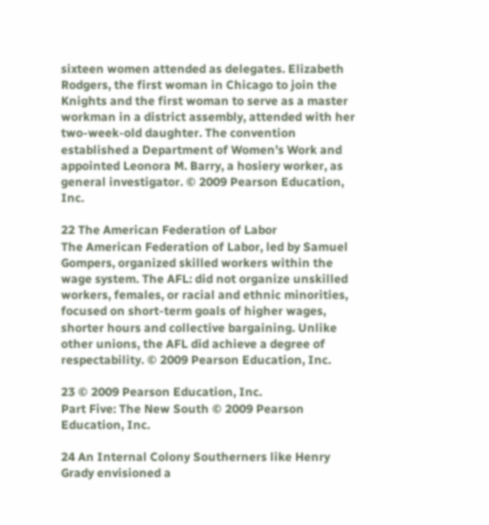sixteen women attended as delegates. Elizabeth Rodgers, the first woman in Chicago to join the Knights and the first woman to serve as a master workman in a district assembly, attended with her two-week-old daughter. The convention established a Department of Women’s Work and appointed Leonora M. Barry, a hosiery worker, as general investigator. © 2009 Pearson Education, Inc.

22 The American Federation of Labor
The American Federation of Labor, led by Samuel Gompers, organized skilled workers within the wage system. The AFL: did not organize unskilled workers, females, or racial and ethnic minorities, focused on short-term goals of higher wages, shorter hours and collective bargaining. Unlike other unions, the AFL did achieve a degree of respectability. © 2009 Pearson Education, Inc.

23 © 2009 Pearson Education, Inc.
Part Five: The New South © 2009 Pearson Education, Inc.

24 An Internal Colony Southerners like Henry Grady envisioned a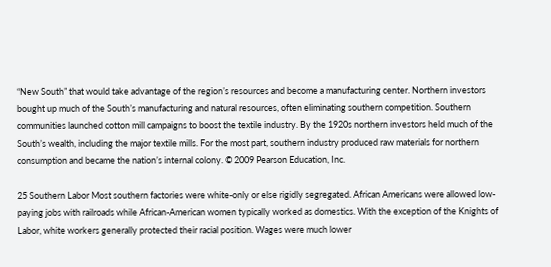“New South” that would take advantage of the region’s resources and become a manufacturing center. Northern investors bought up much of the South’s manufacturing and natural resources, often eliminating southern competition. Southern communities launched cotton mill campaigns to boost the textile industry. By the 1920s northern investors held much of the South’s wealth, including the major textile mills. For the most part, southern industry produced raw materials for northern consumption and became the nation’s internal colony. © 2009 Pearson Education, Inc.

25 Southern Labor Most southern factories were white-only or else rigidly segregated. African Americans were allowed low-paying jobs with railroads while African-American women typically worked as domestics. With the exception of the Knights of Labor, white workers generally protected their racial position. Wages were much lower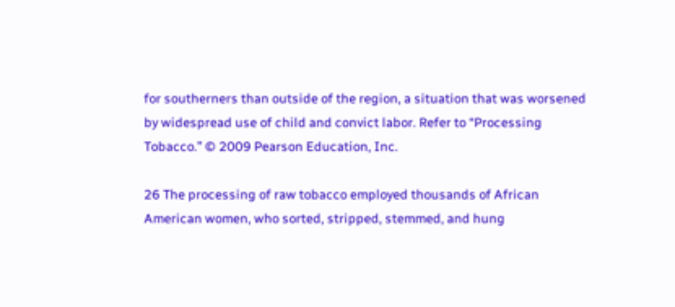for southerners than outside of the region, a situation that was worsened by widespread use of child and convict labor. Refer to “Processing Tobacco.” © 2009 Pearson Education, Inc.

26 The processing of raw tobacco employed thousands of African American women, who sorted, stripped, stemmed, and hung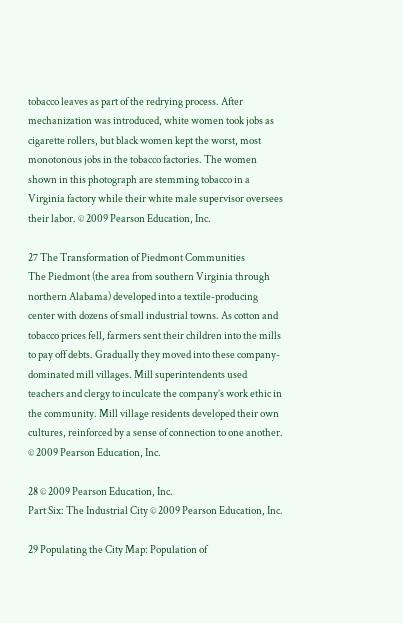tobacco leaves as part of the redrying process. After mechanization was introduced, white women took jobs as cigarette rollers, but black women kept the worst, most monotonous jobs in the tobacco factories. The women shown in this photograph are stemming tobacco in a Virginia factory while their white male supervisor oversees their labor. © 2009 Pearson Education, Inc.

27 The Transformation of Piedmont Communities
The Piedmont (the area from southern Virginia through northern Alabama) developed into a textile-producing center with dozens of small industrial towns. As cotton and tobacco prices fell, farmers sent their children into the mills to pay off debts. Gradually they moved into these company-dominated mill villages. Mill superintendents used teachers and clergy to inculcate the company’s work ethic in the community. Mill village residents developed their own cultures, reinforced by a sense of connection to one another. © 2009 Pearson Education, Inc.

28 © 2009 Pearson Education, Inc.
Part Six: The Industrial City © 2009 Pearson Education, Inc.

29 Populating the City Map: Population of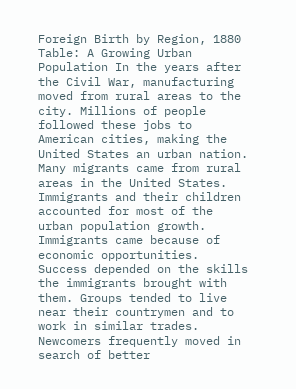Foreign Birth by Region, 1880
Table: A Growing Urban Population In the years after the Civil War, manufacturing moved from rural areas to the city. Millions of people followed these jobs to American cities, making the United States an urban nation. Many migrants came from rural areas in the United States. Immigrants and their children accounted for most of the urban population growth. Immigrants came because of economic opportunities. Success depended on the skills the immigrants brought with them. Groups tended to live near their countrymen and to work in similar trades. Newcomers frequently moved in search of better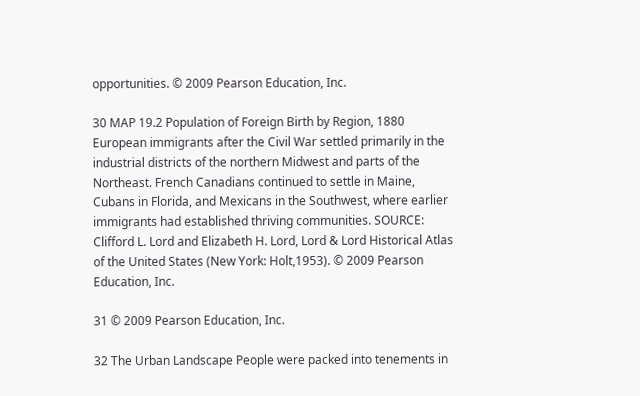opportunities. © 2009 Pearson Education, Inc.

30 MAP 19.2 Population of Foreign Birth by Region, 1880 European immigrants after the Civil War settled primarily in the industrial districts of the northern Midwest and parts of the Northeast. French Canadians continued to settle in Maine, Cubans in Florida, and Mexicans in the Southwest, where earlier immigrants had established thriving communities. SOURCE: Clifford L. Lord and Elizabeth H. Lord, Lord & Lord Historical Atlas of the United States (New York: Holt,1953). © 2009 Pearson Education, Inc.

31 © 2009 Pearson Education, Inc.

32 The Urban Landscape People were packed into tenements in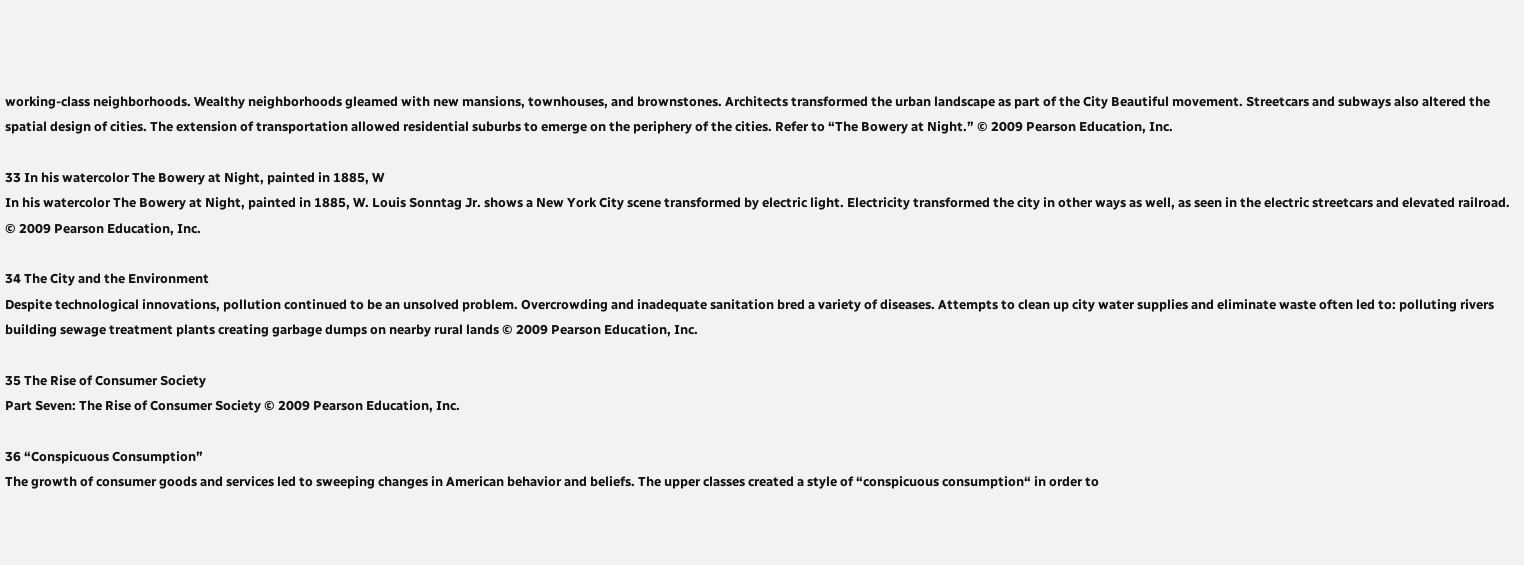working-class neighborhoods. Wealthy neighborhoods gleamed with new mansions, townhouses, and brownstones. Architects transformed the urban landscape as part of the City Beautiful movement. Streetcars and subways also altered the spatial design of cities. The extension of transportation allowed residential suburbs to emerge on the periphery of the cities. Refer to “The Bowery at Night.” © 2009 Pearson Education, Inc.

33 In his watercolor The Bowery at Night, painted in 1885, W
In his watercolor The Bowery at Night, painted in 1885, W. Louis Sonntag Jr. shows a New York City scene transformed by electric light. Electricity transformed the city in other ways as well, as seen in the electric streetcars and elevated railroad. © 2009 Pearson Education, Inc.

34 The City and the Environment
Despite technological innovations, pollution continued to be an unsolved problem. Overcrowding and inadequate sanitation bred a variety of diseases. Attempts to clean up city water supplies and eliminate waste often led to: polluting rivers building sewage treatment plants creating garbage dumps on nearby rural lands © 2009 Pearson Education, Inc.

35 The Rise of Consumer Society
Part Seven: The Rise of Consumer Society © 2009 Pearson Education, Inc.

36 “Conspicuous Consumption”
The growth of consumer goods and services led to sweeping changes in American behavior and beliefs. The upper classes created a style of “conspicuous consumption“ in order to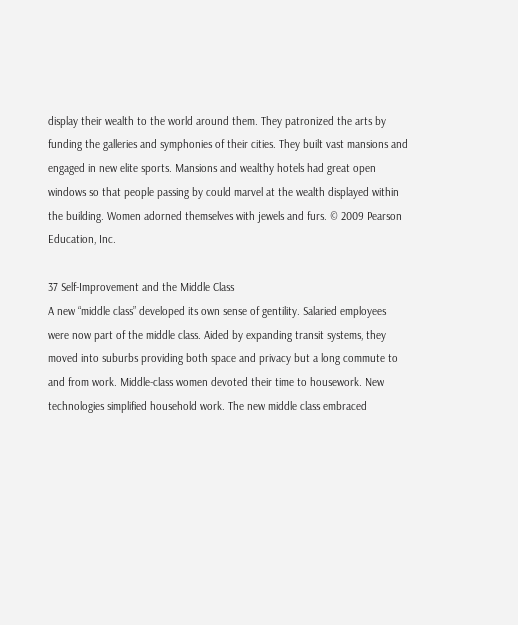display their wealth to the world around them. They patronized the arts by funding the galleries and symphonies of their cities. They built vast mansions and engaged in new elite sports. Mansions and wealthy hotels had great open windows so that people passing by could marvel at the wealth displayed within the building. Women adorned themselves with jewels and furs. © 2009 Pearson Education, Inc.

37 Self-Improvement and the Middle Class
A new “middle class” developed its own sense of gentility. Salaried employees were now part of the middle class. Aided by expanding transit systems, they moved into suburbs providing both space and privacy but a long commute to and from work. Middle-class women devoted their time to housework. New technologies simplified household work. The new middle class embraced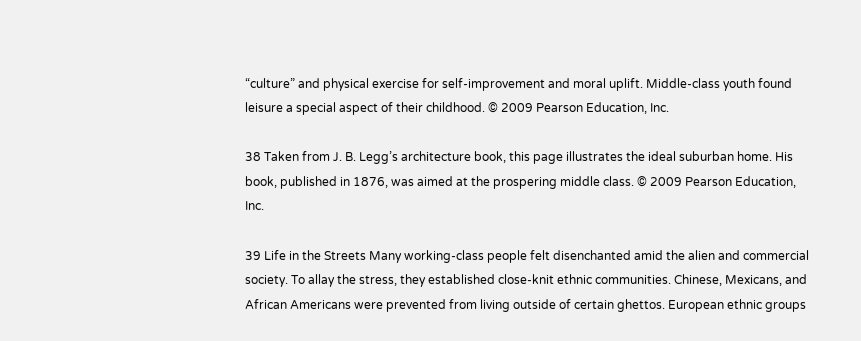“culture” and physical exercise for self-improvement and moral uplift. Middle-class youth found leisure a special aspect of their childhood. © 2009 Pearson Education, Inc.

38 Taken from J. B. Legg’s architecture book, this page illustrates the ideal suburban home. His book, published in 1876, was aimed at the prospering middle class. © 2009 Pearson Education, Inc.

39 Life in the Streets Many working-class people felt disenchanted amid the alien and commercial society. To allay the stress, they established close-knit ethnic communities. Chinese, Mexicans, and African Americans were prevented from living outside of certain ghettos. European ethnic groups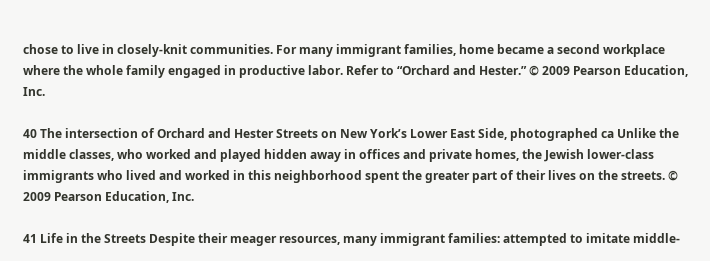chose to live in closely-knit communities. For many immigrant families, home became a second workplace where the whole family engaged in productive labor. Refer to “Orchard and Hester.” © 2009 Pearson Education, Inc.

40 The intersection of Orchard and Hester Streets on New York’s Lower East Side, photographed ca Unlike the middle classes, who worked and played hidden away in offices and private homes, the Jewish lower-class immigrants who lived and worked in this neighborhood spent the greater part of their lives on the streets. © 2009 Pearson Education, Inc.

41 Life in the Streets Despite their meager resources, many immigrant families: attempted to imitate middle-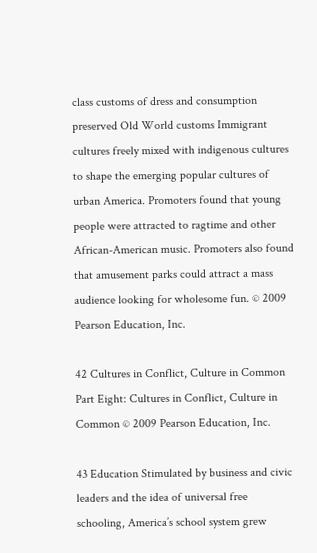class customs of dress and consumption preserved Old World customs Immigrant cultures freely mixed with indigenous cultures to shape the emerging popular cultures of urban America. Promoters found that young people were attracted to ragtime and other African-American music. Promoters also found that amusement parks could attract a mass audience looking for wholesome fun. © 2009 Pearson Education, Inc.

42 Cultures in Conflict, Culture in Common
Part Eight: Cultures in Conflict, Culture in Common © 2009 Pearson Education, Inc.

43 Education Stimulated by business and civic leaders and the idea of universal free schooling, America’s school system grew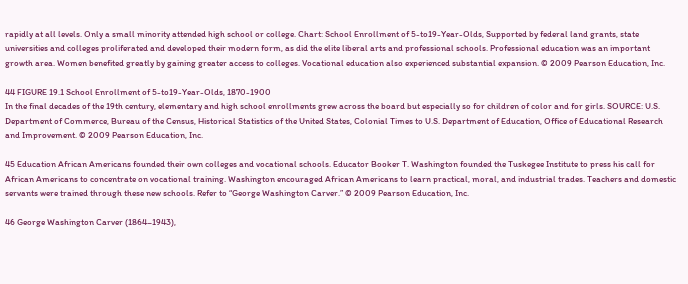rapidly at all levels. Only a small minority attended high school or college. Chart: School Enrollment of 5-to19-Year-Olds, Supported by federal land grants, state universities and colleges proliferated and developed their modern form, as did the elite liberal arts and professional schools. Professional education was an important growth area. Women benefited greatly by gaining greater access to colleges. Vocational education also experienced substantial expansion. © 2009 Pearson Education, Inc.

44 FIGURE 19.1 School Enrollment of 5-to19-Year-Olds, 1870-1900
In the final decades of the 19th century, elementary and high school enrollments grew across the board but especially so for children of color and for girls. SOURCE: U.S. Department of Commerce, Bureau of the Census, Historical Statistics of the United States, Colonial Times to U.S. Department of Education, Office of Educational Research and Improvement. © 2009 Pearson Education, Inc.

45 Education African Americans founded their own colleges and vocational schools. Educator Booker T. Washington founded the Tuskegee Institute to press his call for African Americans to concentrate on vocational training. Washington encouraged African Americans to learn practical, moral, and industrial trades. Teachers and domestic servants were trained through these new schools. Refer to “George Washington Carver.” © 2009 Pearson Education, Inc.

46 George Washington Carver (1864–1943),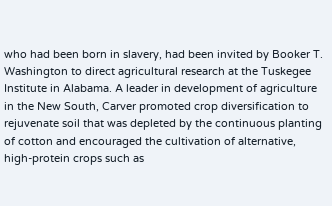who had been born in slavery, had been invited by Booker T. Washington to direct agricultural research at the Tuskegee Institute in Alabama. A leader in development of agriculture in the New South, Carver promoted crop diversification to rejuvenate soil that was depleted by the continuous planting of cotton and encouraged the cultivation of alternative, high-protein crops such as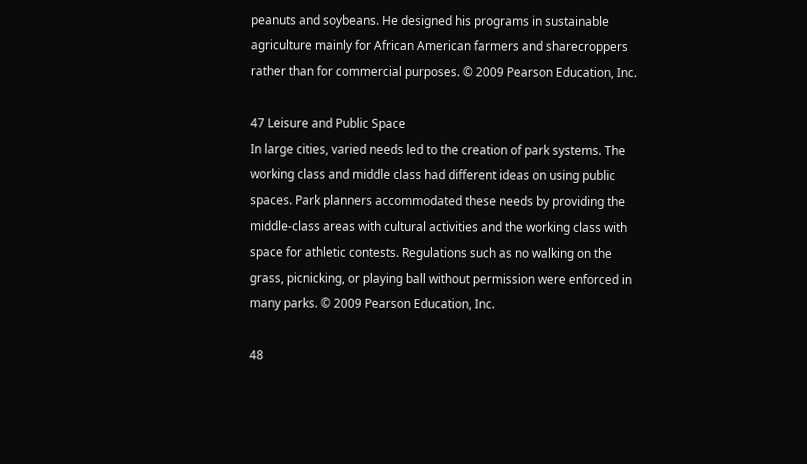peanuts and soybeans. He designed his programs in sustainable agriculture mainly for African American farmers and sharecroppers rather than for commercial purposes. © 2009 Pearson Education, Inc.

47 Leisure and Public Space
In large cities, varied needs led to the creation of park systems. The working class and middle class had different ideas on using public spaces. Park planners accommodated these needs by providing the middle-class areas with cultural activities and the working class with space for athletic contests. Regulations such as no walking on the grass, picnicking, or playing ball without permission were enforced in many parks. © 2009 Pearson Education, Inc.

48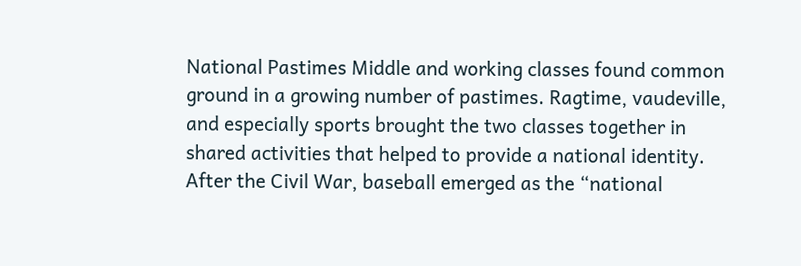National Pastimes Middle and working classes found common ground in a growing number of pastimes. Ragtime, vaudeville, and especially sports brought the two classes together in shared activities that helped to provide a national identity. After the Civil War, baseball emerged as the “national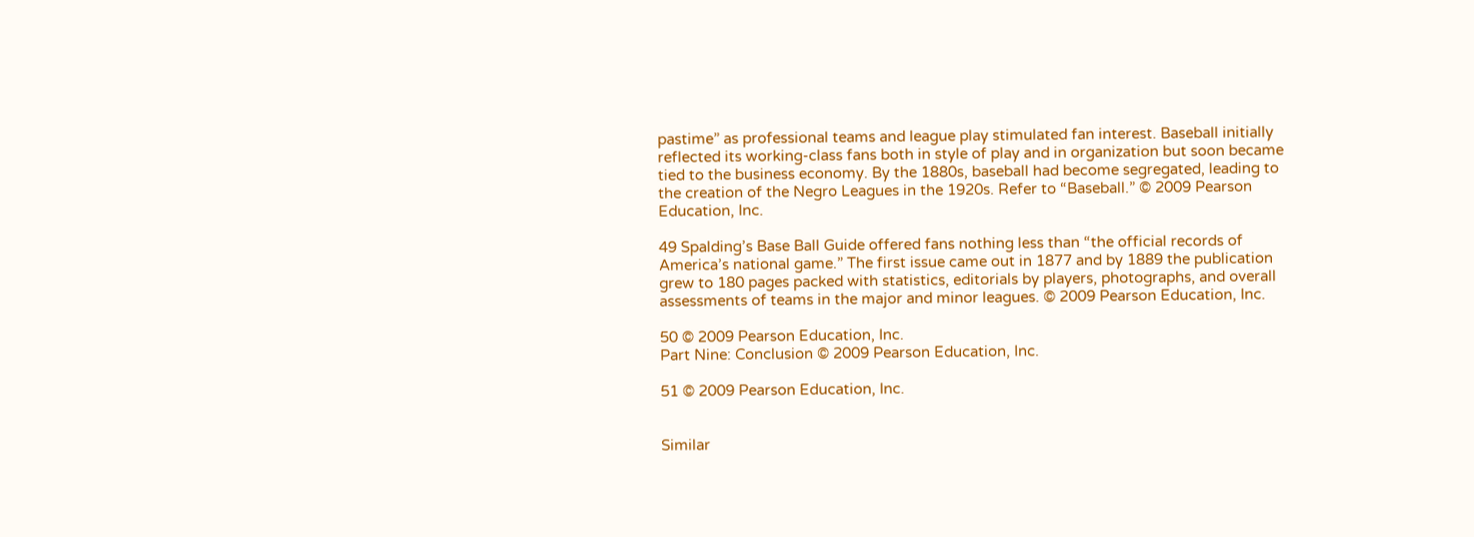pastime” as professional teams and league play stimulated fan interest. Baseball initially reflected its working-class fans both in style of play and in organization but soon became tied to the business economy. By the 1880s, baseball had become segregated, leading to the creation of the Negro Leagues in the 1920s. Refer to “Baseball.” © 2009 Pearson Education, Inc.

49 Spalding’s Base Ball Guide offered fans nothing less than “the official records of America’s national game.” The first issue came out in 1877 and by 1889 the publication grew to 180 pages packed with statistics, editorials by players, photographs, and overall assessments of teams in the major and minor leagues. © 2009 Pearson Education, Inc.

50 © 2009 Pearson Education, Inc.
Part Nine: Conclusion © 2009 Pearson Education, Inc.

51 © 2009 Pearson Education, Inc.


Similar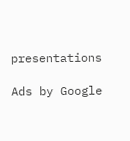presentations

Ads by Google